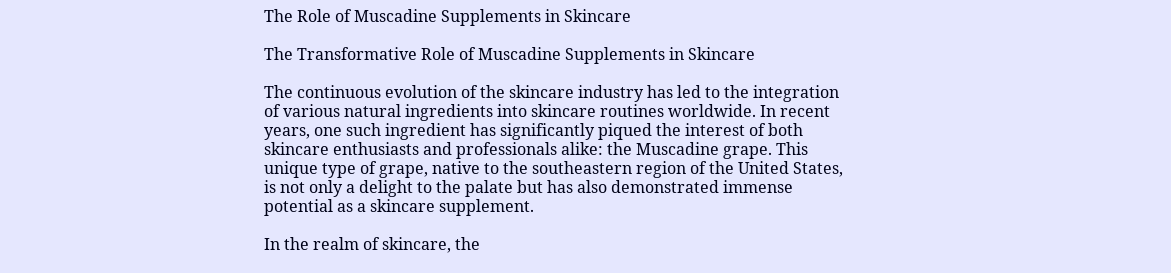The Role of Muscadine Supplements in Skincare

The Transformative Role of Muscadine Supplements in Skincare

The continuous evolution of the skincare industry has led to the integration of various natural ingredients into skincare routines worldwide. In recent years, one such ingredient has significantly piqued the interest of both skincare enthusiasts and professionals alike: the Muscadine grape. This unique type of grape, native to the southeastern region of the United States, is not only a delight to the palate but has also demonstrated immense potential as a skincare supplement.

In the realm of skincare, the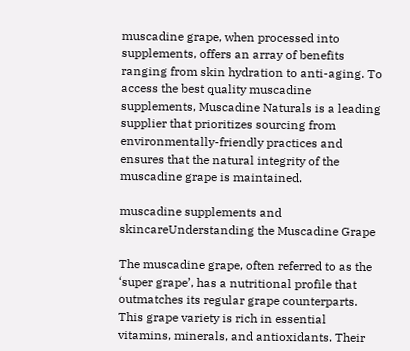muscadine grape, when processed into supplements, offers an array of benefits ranging from skin hydration to anti-aging. To access the best quality muscadine supplements, Muscadine Naturals is a leading supplier that prioritizes sourcing from environmentally-friendly practices and ensures that the natural integrity of the muscadine grape is maintained.

muscadine supplements and skincareUnderstanding the Muscadine Grape

The muscadine grape, often referred to as the ‘super grape’, has a nutritional profile that outmatches its regular grape counterparts. This grape variety is rich in essential vitamins, minerals, and antioxidants. Their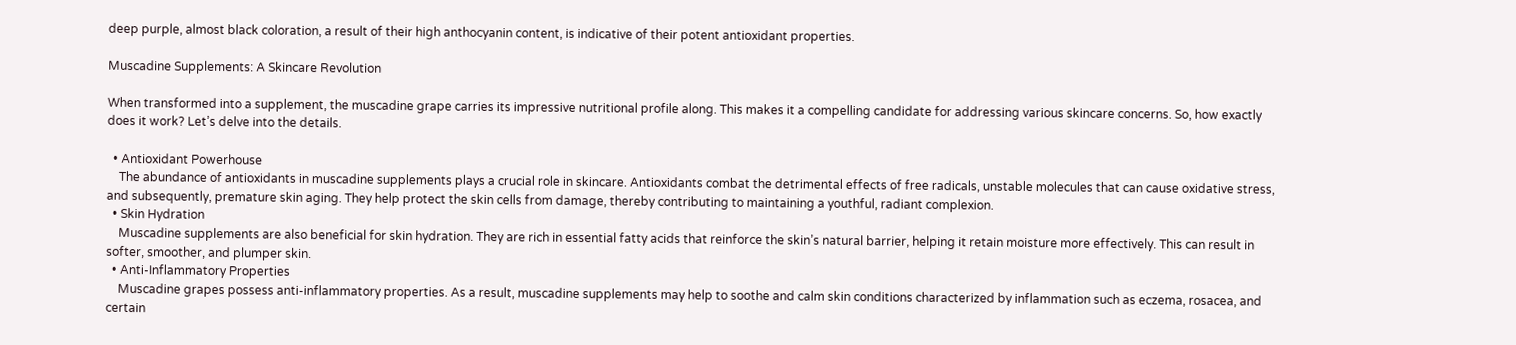deep purple, almost black coloration, a result of their high anthocyanin content, is indicative of their potent antioxidant properties.

Muscadine Supplements: A Skincare Revolution

When transformed into a supplement, the muscadine grape carries its impressive nutritional profile along. This makes it a compelling candidate for addressing various skincare concerns. So, how exactly does it work? Let’s delve into the details.

  • Antioxidant Powerhouse
    The abundance of antioxidants in muscadine supplements plays a crucial role in skincare. Antioxidants combat the detrimental effects of free radicals, unstable molecules that can cause oxidative stress, and subsequently, premature skin aging. They help protect the skin cells from damage, thereby contributing to maintaining a youthful, radiant complexion.
  • Skin Hydration
    Muscadine supplements are also beneficial for skin hydration. They are rich in essential fatty acids that reinforce the skin’s natural barrier, helping it retain moisture more effectively. This can result in softer, smoother, and plumper skin.
  • Anti-Inflammatory Properties
    Muscadine grapes possess anti-inflammatory properties. As a result, muscadine supplements may help to soothe and calm skin conditions characterized by inflammation such as eczema, rosacea, and certain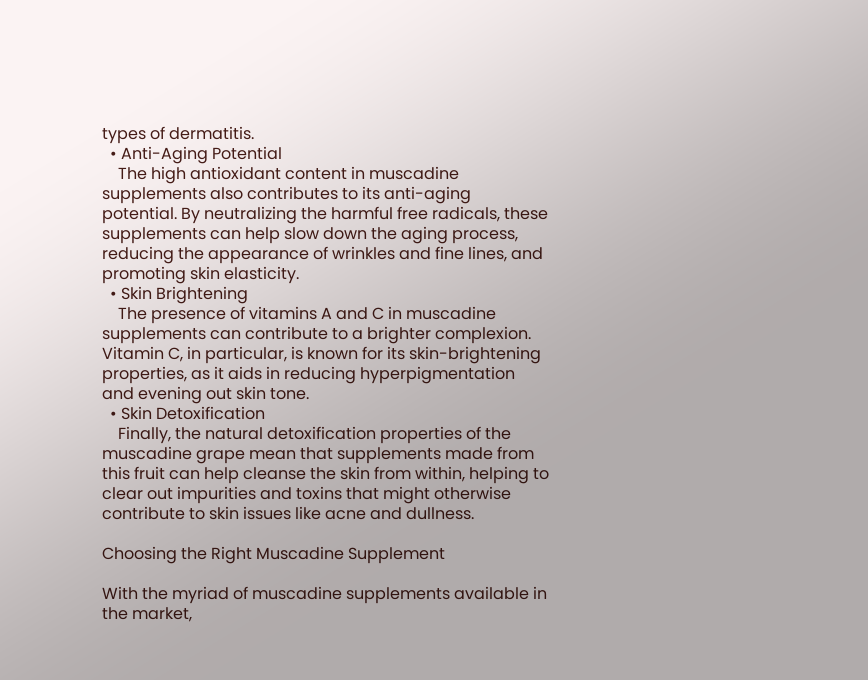types of dermatitis.
  • Anti-Aging Potential
    The high antioxidant content in muscadine supplements also contributes to its anti-aging potential. By neutralizing the harmful free radicals, these supplements can help slow down the aging process, reducing the appearance of wrinkles and fine lines, and promoting skin elasticity.
  • Skin Brightening
    The presence of vitamins A and C in muscadine supplements can contribute to a brighter complexion. Vitamin C, in particular, is known for its skin-brightening properties, as it aids in reducing hyperpigmentation and evening out skin tone.
  • Skin Detoxification
    Finally, the natural detoxification properties of the muscadine grape mean that supplements made from this fruit can help cleanse the skin from within, helping to clear out impurities and toxins that might otherwise contribute to skin issues like acne and dullness.

Choosing the Right Muscadine Supplement

With the myriad of muscadine supplements available in the market,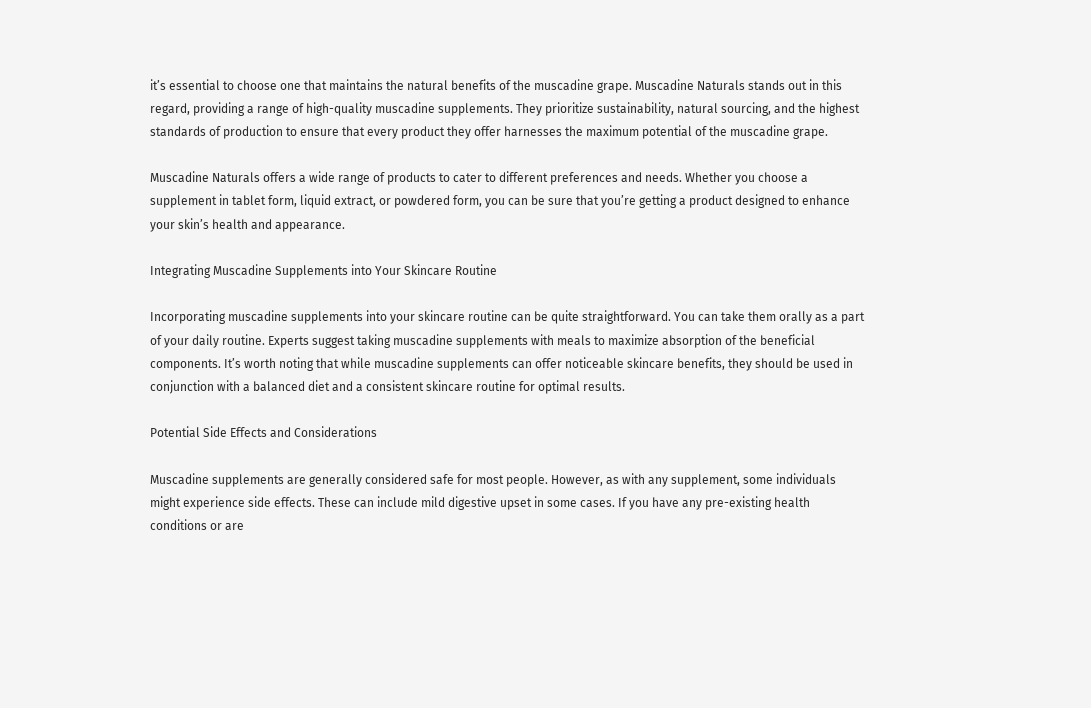it’s essential to choose one that maintains the natural benefits of the muscadine grape. Muscadine Naturals stands out in this regard, providing a range of high-quality muscadine supplements. They prioritize sustainability, natural sourcing, and the highest standards of production to ensure that every product they offer harnesses the maximum potential of the muscadine grape.

Muscadine Naturals offers a wide range of products to cater to different preferences and needs. Whether you choose a supplement in tablet form, liquid extract, or powdered form, you can be sure that you’re getting a product designed to enhance your skin’s health and appearance.

Integrating Muscadine Supplements into Your Skincare Routine

Incorporating muscadine supplements into your skincare routine can be quite straightforward. You can take them orally as a part of your daily routine. Experts suggest taking muscadine supplements with meals to maximize absorption of the beneficial components. It’s worth noting that while muscadine supplements can offer noticeable skincare benefits, they should be used in conjunction with a balanced diet and a consistent skincare routine for optimal results.

Potential Side Effects and Considerations

Muscadine supplements are generally considered safe for most people. However, as with any supplement, some individuals might experience side effects. These can include mild digestive upset in some cases. If you have any pre-existing health conditions or are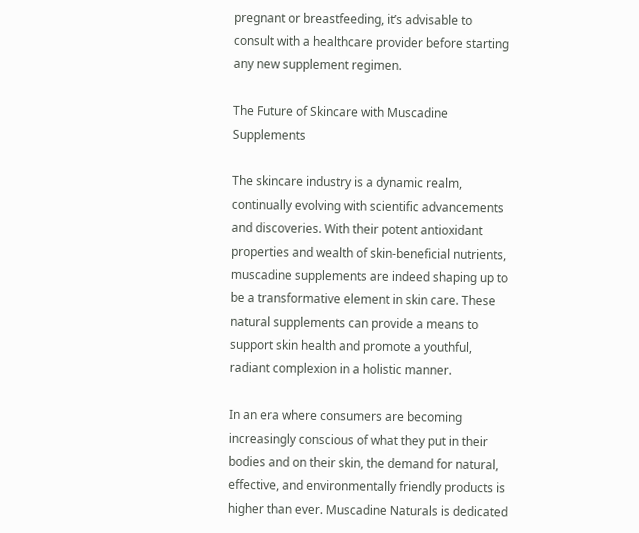pregnant or breastfeeding, it’s advisable to consult with a healthcare provider before starting any new supplement regimen.

The Future of Skincare with Muscadine Supplements

The skincare industry is a dynamic realm, continually evolving with scientific advancements and discoveries. With their potent antioxidant properties and wealth of skin-beneficial nutrients, muscadine supplements are indeed shaping up to be a transformative element in skin care. These natural supplements can provide a means to support skin health and promote a youthful, radiant complexion in a holistic manner.

In an era where consumers are becoming increasingly conscious of what they put in their bodies and on their skin, the demand for natural, effective, and environmentally friendly products is higher than ever. Muscadine Naturals is dedicated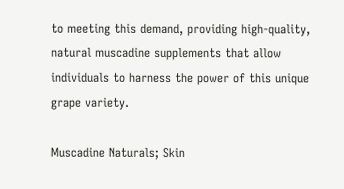to meeting this demand, providing high-quality, natural muscadine supplements that allow individuals to harness the power of this unique grape variety.

Muscadine Naturals; Skin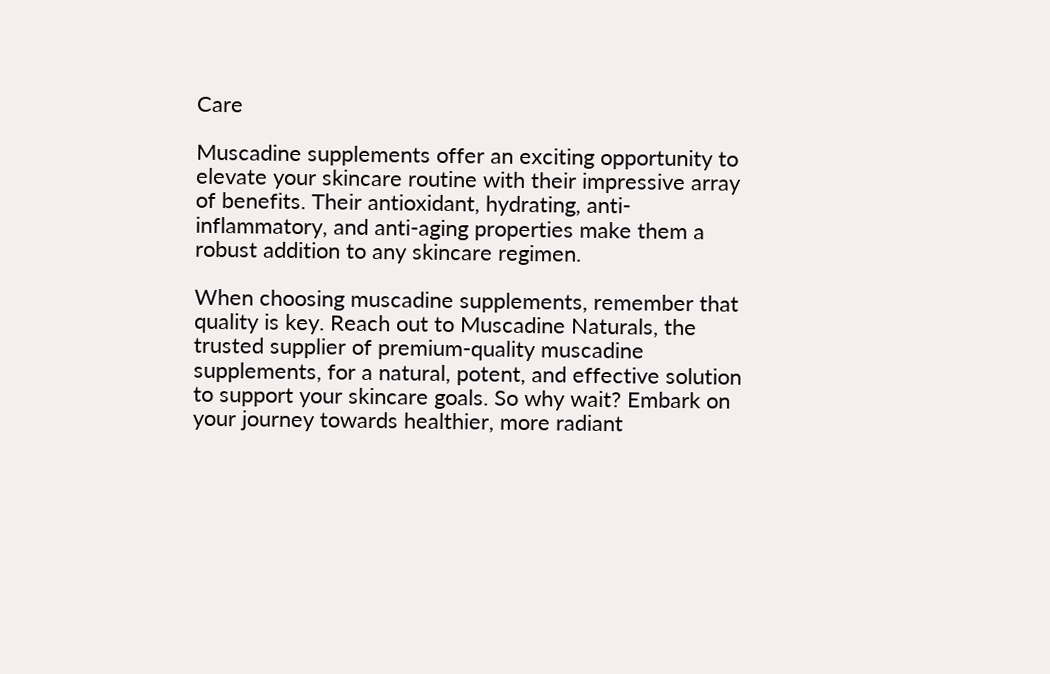Care

Muscadine supplements offer an exciting opportunity to elevate your skincare routine with their impressive array of benefits. Their antioxidant, hydrating, anti-inflammatory, and anti-aging properties make them a robust addition to any skincare regimen.

When choosing muscadine supplements, remember that quality is key. Reach out to Muscadine Naturals, the trusted supplier of premium-quality muscadine supplements, for a natural, potent, and effective solution to support your skincare goals. So why wait? Embark on your journey towards healthier, more radiant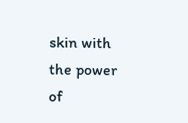skin with the power of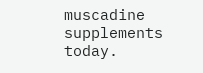muscadine supplements today.